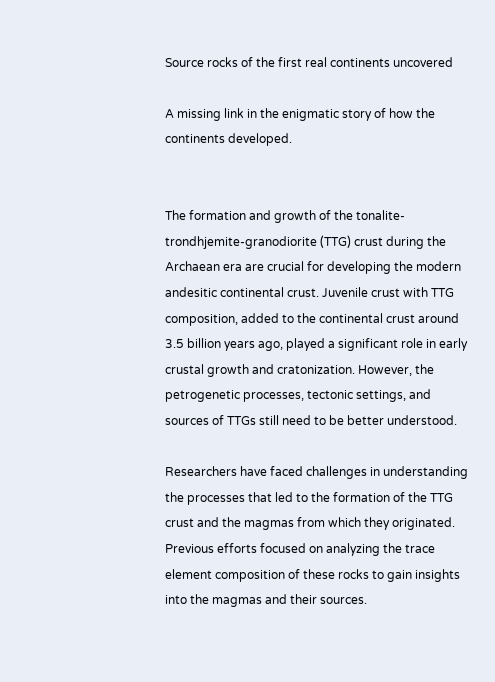Source rocks of the first real continents uncovered

A missing link in the enigmatic story of how the continents developed.


The formation and growth of the tonalite-trondhjemite-granodiorite (TTG) crust during the Archaean era are crucial for developing the modern andesitic continental crust. Juvenile crust with TTG composition, added to the continental crust around 3.5 billion years ago, played a significant role in early crustal growth and cratonization. However, the petrogenetic processes, tectonic settings, and sources of TTGs still need to be better understood.

Researchers have faced challenges in understanding the processes that led to the formation of the TTG crust and the magmas from which they originated. Previous efforts focused on analyzing the trace element composition of these rocks to gain insights into the magmas and their sources.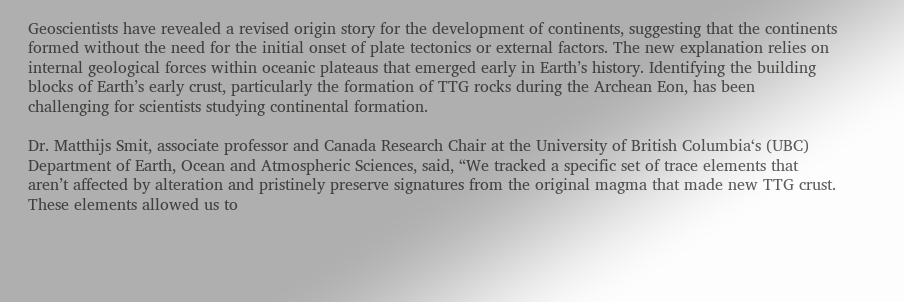Geoscientists have revealed a revised origin story for the development of continents, suggesting that the continents formed without the need for the initial onset of plate tectonics or external factors. The new explanation relies on internal geological forces within oceanic plateaus that emerged early in Earth’s history. Identifying the building blocks of Earth’s early crust, particularly the formation of TTG rocks during the Archean Eon, has been challenging for scientists studying continental formation.

Dr. Matthijs Smit, associate professor and Canada Research Chair at the University of British Columbia‘s (UBC) Department of Earth, Ocean and Atmospheric Sciences, said, “We tracked a specific set of trace elements that aren’t affected by alteration and pristinely preserve signatures from the original magma that made new TTG crust. These elements allowed us to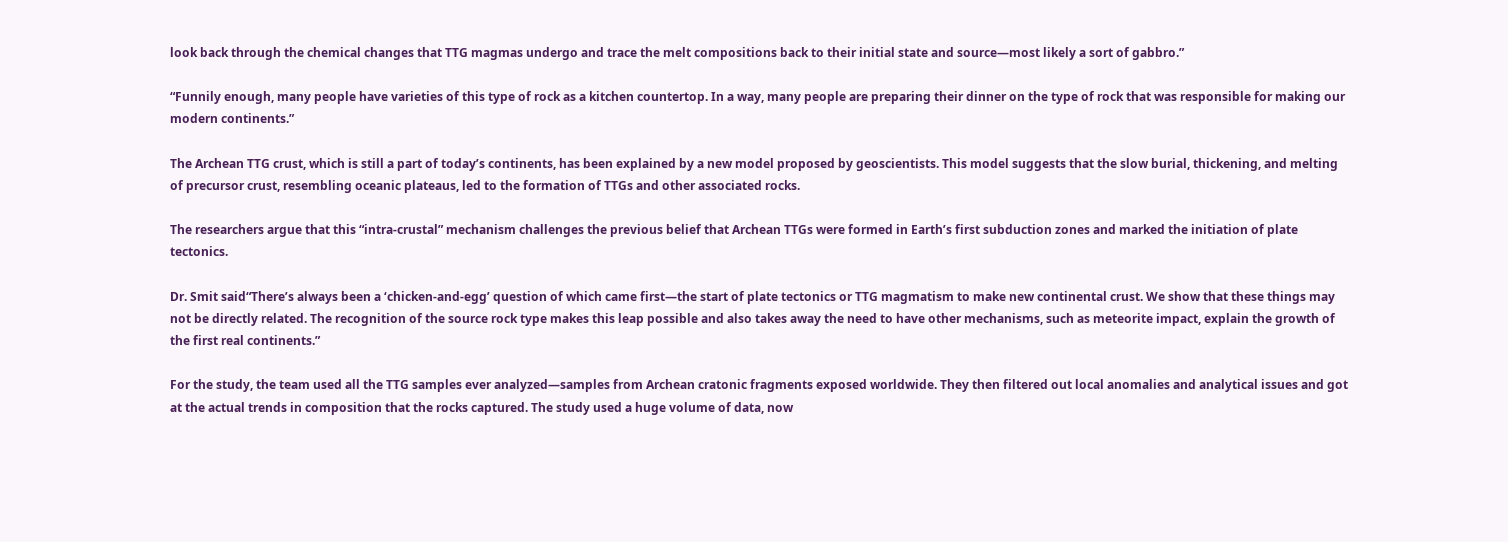look back through the chemical changes that TTG magmas undergo and trace the melt compositions back to their initial state and source—most likely a sort of gabbro.”

“Funnily enough, many people have varieties of this type of rock as a kitchen countertop. In a way, many people are preparing their dinner on the type of rock that was responsible for making our modern continents.”

The Archean TTG crust, which is still a part of today’s continents, has been explained by a new model proposed by geoscientists. This model suggests that the slow burial, thickening, and melting of precursor crust, resembling oceanic plateaus, led to the formation of TTGs and other associated rocks.

The researchers argue that this “intra-crustal” mechanism challenges the previous belief that Archean TTGs were formed in Earth’s first subduction zones and marked the initiation of plate tectonics.

Dr. Smit said“There’s always been a ‘chicken-and-egg’ question of which came first—the start of plate tectonics or TTG magmatism to make new continental crust. We show that these things may not be directly related. The recognition of the source rock type makes this leap possible and also takes away the need to have other mechanisms, such as meteorite impact, explain the growth of the first real continents.”

For the study, the team used all the TTG samples ever analyzed—samples from Archean cratonic fragments exposed worldwide. They then filtered out local anomalies and analytical issues and got at the actual trends in composition that the rocks captured. The study used a huge volume of data, now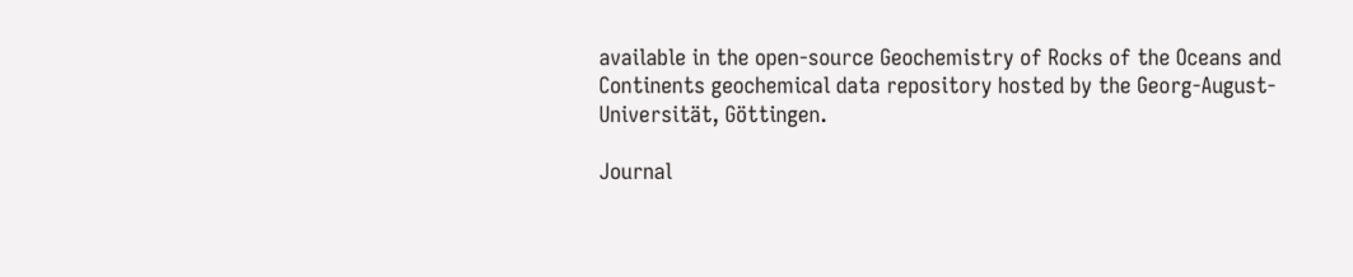available in the open-source Geochemistry of Rocks of the Oceans and Continents geochemical data repository hosted by the Georg-August-Universität, Göttingen.

Journal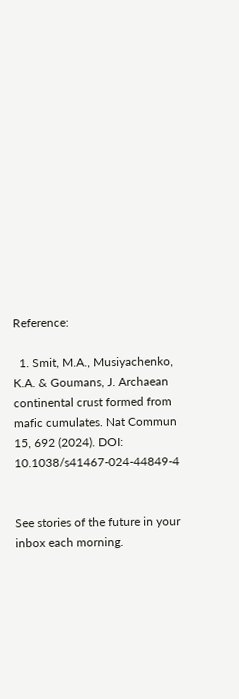Reference:

  1. Smit, M.A., Musiyachenko, K.A. & Goumans, J. Archaean continental crust formed from mafic cumulates. Nat Commun 15, 692 (2024). DOI: 10.1038/s41467-024-44849-4


See stories of the future in your inbox each morning.